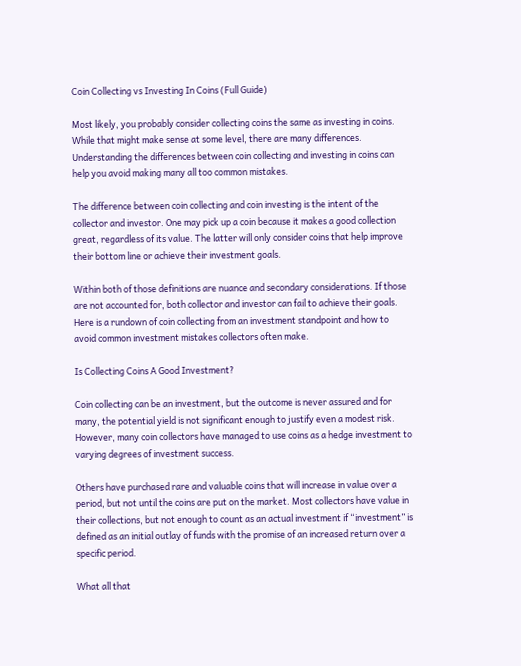Coin Collecting vs Investing In Coins (Full Guide)

Most likely, you probably consider collecting coins the same as investing in coins. While that might make sense at some level, there are many differences. Understanding the differences between coin collecting and investing in coins can help you avoid making many all too common mistakes.

The difference between coin collecting and coin investing is the intent of the collector and investor. One may pick up a coin because it makes a good collection great, regardless of its value. The latter will only consider coins that help improve their bottom line or achieve their investment goals.

Within both of those definitions are nuance and secondary considerations. If those are not accounted for, both collector and investor can fail to achieve their goals. Here is a rundown of coin collecting from an investment standpoint and how to avoid common investment mistakes collectors often make.

Is Collecting Coins A Good Investment?

Coin collecting can be an investment, but the outcome is never assured and for many, the potential yield is not significant enough to justify even a modest risk. However, many coin collectors have managed to use coins as a hedge investment to varying degrees of investment success.

Others have purchased rare and valuable coins that will increase in value over a period, but not until the coins are put on the market. Most collectors have value in their collections, but not enough to count as an actual investment if “investment” is defined as an initial outlay of funds with the promise of an increased return over a specific period.

What all that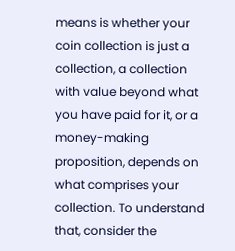means is whether your coin collection is just a collection, a collection with value beyond what you have paid for it, or a money-making proposition, depends on what comprises your collection. To understand that, consider the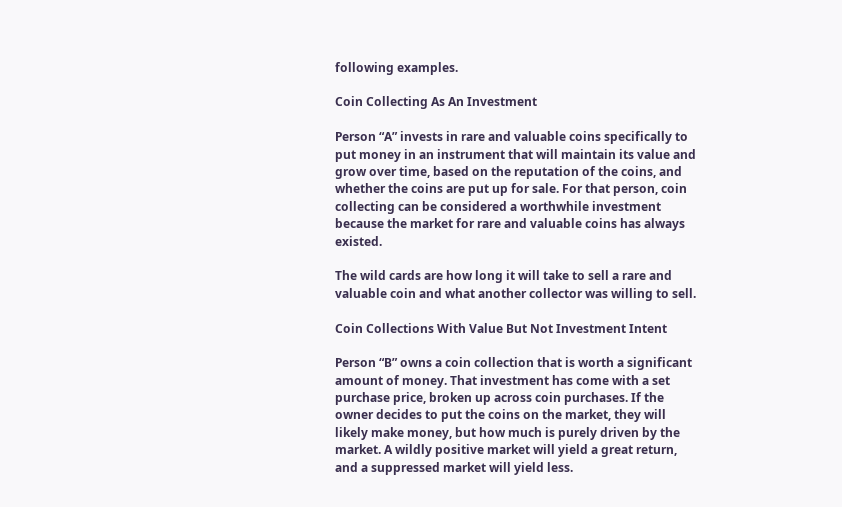following examples.

Coin Collecting As An Investment

Person “A” invests in rare and valuable coins specifically to put money in an instrument that will maintain its value and grow over time, based on the reputation of the coins, and whether the coins are put up for sale. For that person, coin collecting can be considered a worthwhile investment because the market for rare and valuable coins has always existed.

The wild cards are how long it will take to sell a rare and valuable coin and what another collector was willing to sell.

Coin Collections With Value But Not Investment Intent

Person “B” owns a coin collection that is worth a significant amount of money. That investment has come with a set purchase price, broken up across coin purchases. If the owner decides to put the coins on the market, they will likely make money, but how much is purely driven by the market. A wildly positive market will yield a great return, and a suppressed market will yield less.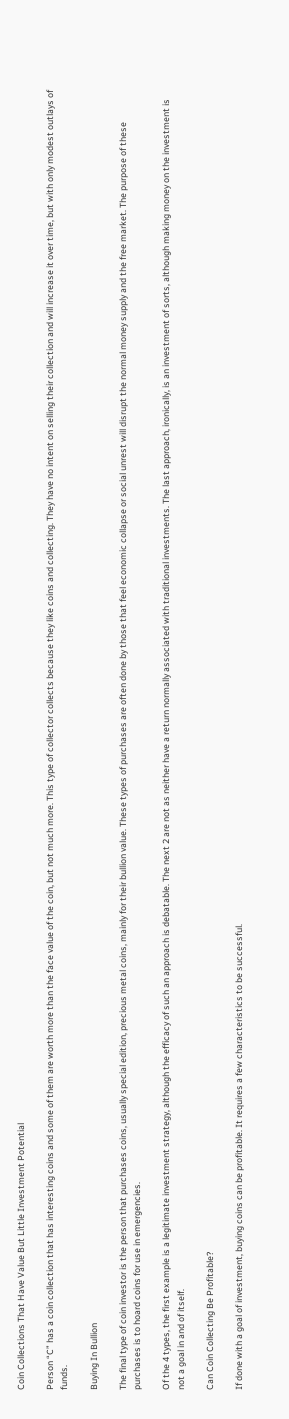Coin Collections That Have Value But Little Investment Potential

Person “C” has a coin collection that has interesting coins and some of them are worth more than the face value of the coin, but not much more. This type of collector collects because they like coins and collecting. They have no intent on selling their collection and will increase it over time, but with only modest outlays of funds.

Buying In Bullion

The final type of coin investor is the person that purchases coins, usually special edition, precious metal coins, mainly for their bullion value. These types of purchases are often done by those that feel economic collapse or social unrest will disrupt the normal money supply and the free market. The purpose of these purchases is to hoard coins for use in emergencies.

Of the 4 types, the first example is a legitimate investment strategy, although the efficacy of such an approach is debatable. The next 2 are not as neither have a return normally associated with traditional investments. The last approach, ironically, is an investment of sorts, although making money on the investment is not a goal in and of itself.

Can Coin Collecting Be Profitable?

If done with a goal of investment, buying coins can be profitable. It requires a few characteristics to be successful.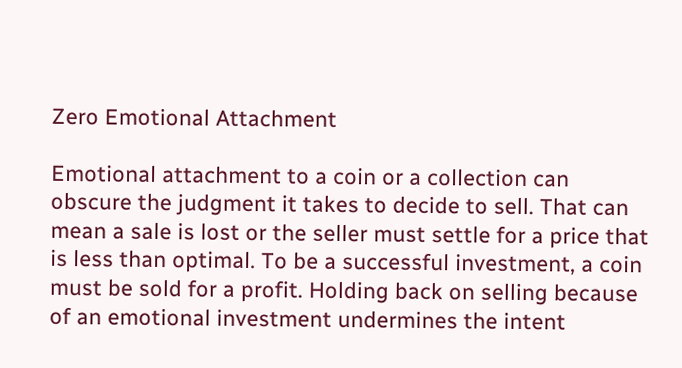Zero Emotional Attachment

Emotional attachment to a coin or a collection can obscure the judgment it takes to decide to sell. That can mean a sale is lost or the seller must settle for a price that is less than optimal. To be a successful investment, a coin must be sold for a profit. Holding back on selling because of an emotional investment undermines the intent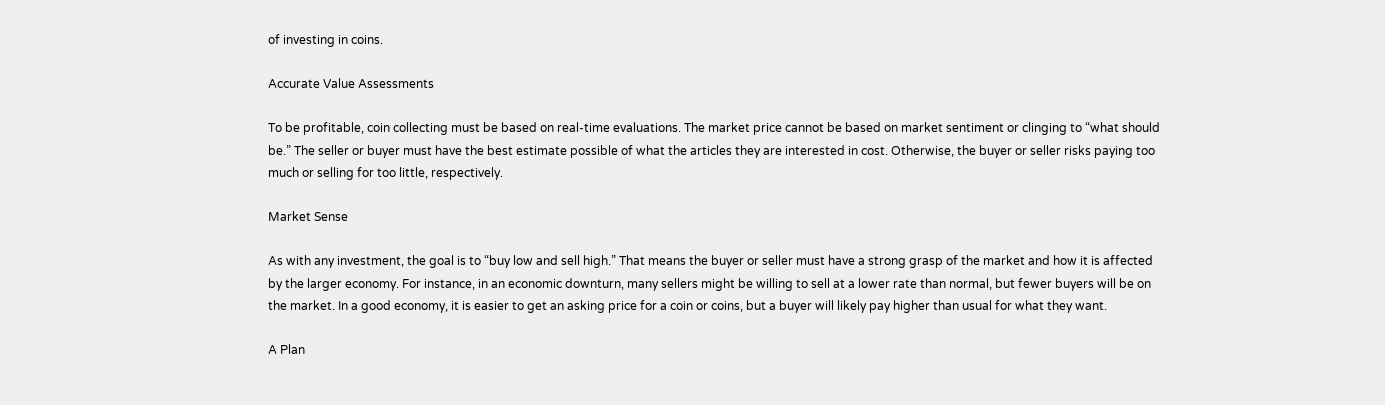of investing in coins.

Accurate Value Assessments

To be profitable, coin collecting must be based on real-time evaluations. The market price cannot be based on market sentiment or clinging to “what should be.” The seller or buyer must have the best estimate possible of what the articles they are interested in cost. Otherwise, the buyer or seller risks paying too much or selling for too little, respectively.

Market Sense

As with any investment, the goal is to “buy low and sell high.” That means the buyer or seller must have a strong grasp of the market and how it is affected by the larger economy. For instance, in an economic downturn, many sellers might be willing to sell at a lower rate than normal, but fewer buyers will be on the market. In a good economy, it is easier to get an asking price for a coin or coins, but a buyer will likely pay higher than usual for what they want.

A Plan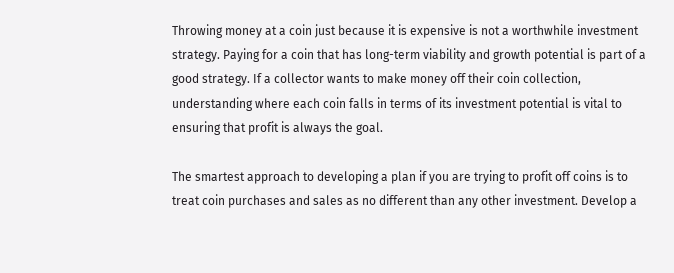Throwing money at a coin just because it is expensive is not a worthwhile investment strategy. Paying for a coin that has long-term viability and growth potential is part of a good strategy. If a collector wants to make money off their coin collection, understanding where each coin falls in terms of its investment potential is vital to ensuring that profit is always the goal.

The smartest approach to developing a plan if you are trying to profit off coins is to treat coin purchases and sales as no different than any other investment. Develop a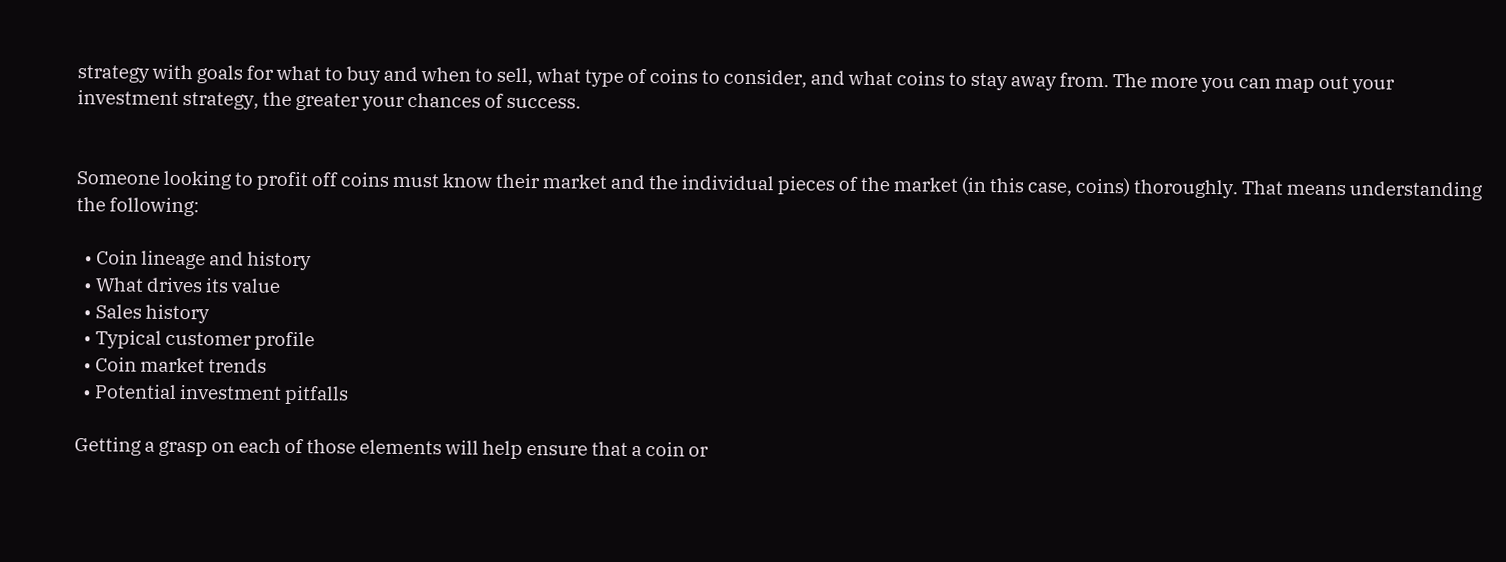strategy with goals for what to buy and when to sell, what type of coins to consider, and what coins to stay away from. The more you can map out your investment strategy, the greater your chances of success.


Someone looking to profit off coins must know their market and the individual pieces of the market (in this case, coins) thoroughly. That means understanding the following:

  • Coin lineage and history
  • What drives its value
  • Sales history
  • Typical customer profile
  • Coin market trends
  • Potential investment pitfalls

Getting a grasp on each of those elements will help ensure that a coin or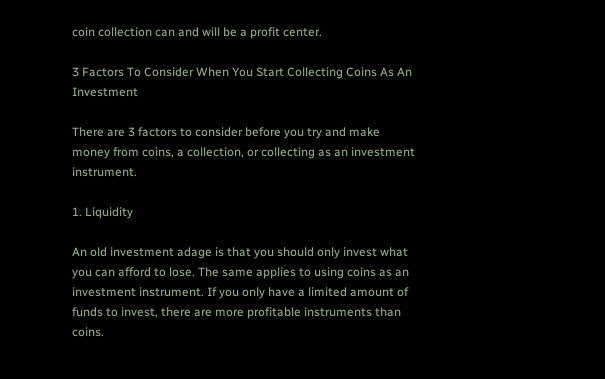coin collection can and will be a profit center.

3 Factors To Consider When You Start Collecting Coins As An Investment

There are 3 factors to consider before you try and make money from coins, a collection, or collecting as an investment instrument.

1. Liquidity

An old investment adage is that you should only invest what you can afford to lose. The same applies to using coins as an investment instrument. If you only have a limited amount of funds to invest, there are more profitable instruments than coins.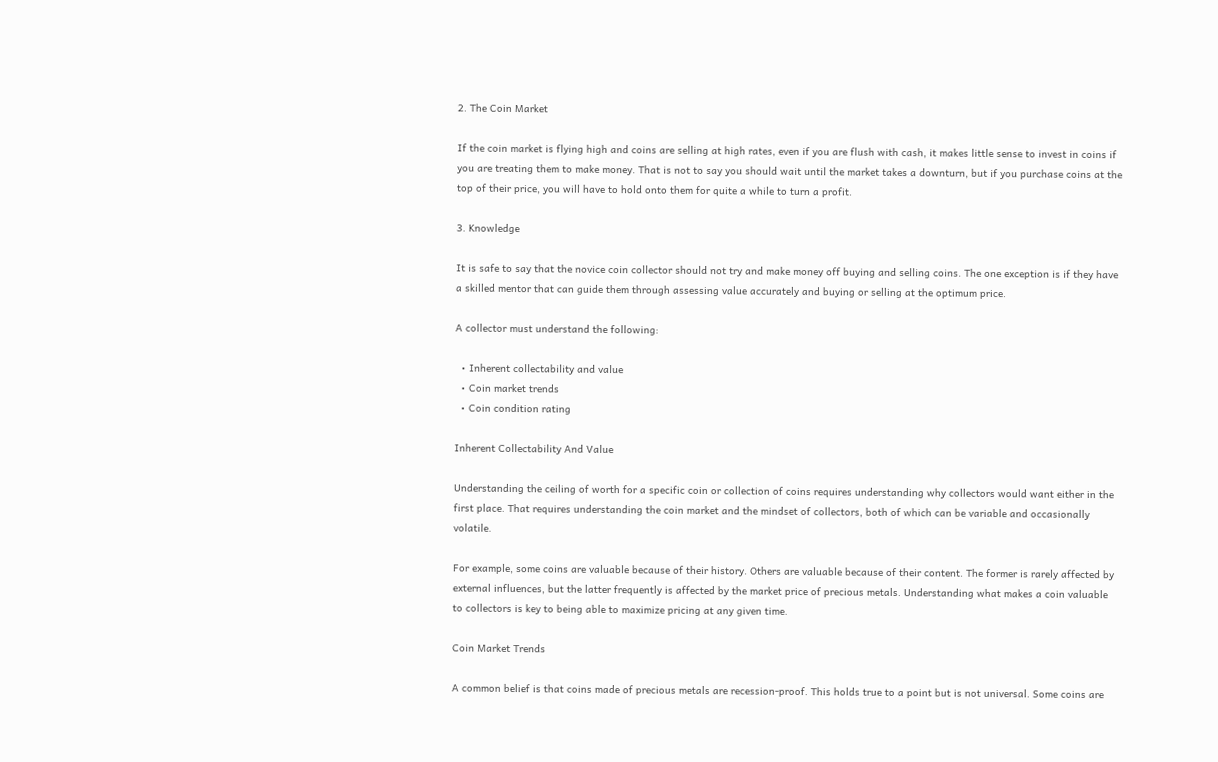2. The Coin Market

If the coin market is flying high and coins are selling at high rates, even if you are flush with cash, it makes little sense to invest in coins if you are treating them to make money. That is not to say you should wait until the market takes a downturn, but if you purchase coins at the top of their price, you will have to hold onto them for quite a while to turn a profit.

3. Knowledge

It is safe to say that the novice coin collector should not try and make money off buying and selling coins. The one exception is if they have a skilled mentor that can guide them through assessing value accurately and buying or selling at the optimum price.

A collector must understand the following:

  • Inherent collectability and value
  • Coin market trends
  • Coin condition rating

Inherent Collectability And Value

Understanding the ceiling of worth for a specific coin or collection of coins requires understanding why collectors would want either in the first place. That requires understanding the coin market and the mindset of collectors, both of which can be variable and occasionally volatile.

For example, some coins are valuable because of their history. Others are valuable because of their content. The former is rarely affected by external influences, but the latter frequently is affected by the market price of precious metals. Understanding what makes a coin valuable to collectors is key to being able to maximize pricing at any given time.

Coin Market Trends

A common belief is that coins made of precious metals are recession-proof. This holds true to a point but is not universal. Some coins are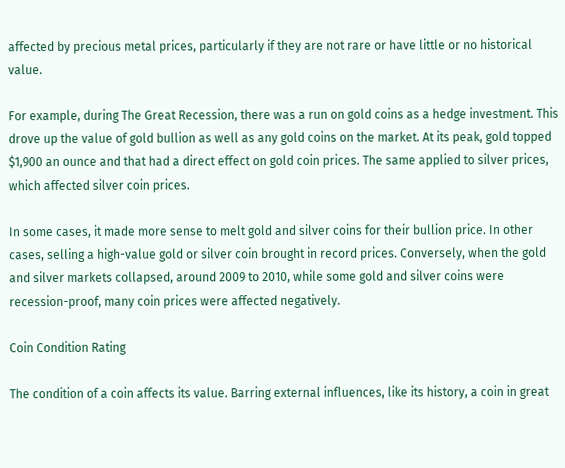affected by precious metal prices, particularly if they are not rare or have little or no historical value.

For example, during The Great Recession, there was a run on gold coins as a hedge investment. This drove up the value of gold bullion as well as any gold coins on the market. At its peak, gold topped $1,900 an ounce and that had a direct effect on gold coin prices. The same applied to silver prices, which affected silver coin prices.

In some cases, it made more sense to melt gold and silver coins for their bullion price. In other cases, selling a high-value gold or silver coin brought in record prices. Conversely, when the gold and silver markets collapsed, around 2009 to 2010, while some gold and silver coins were recession-proof, many coin prices were affected negatively.

Coin Condition Rating

The condition of a coin affects its value. Barring external influences, like its history, a coin in great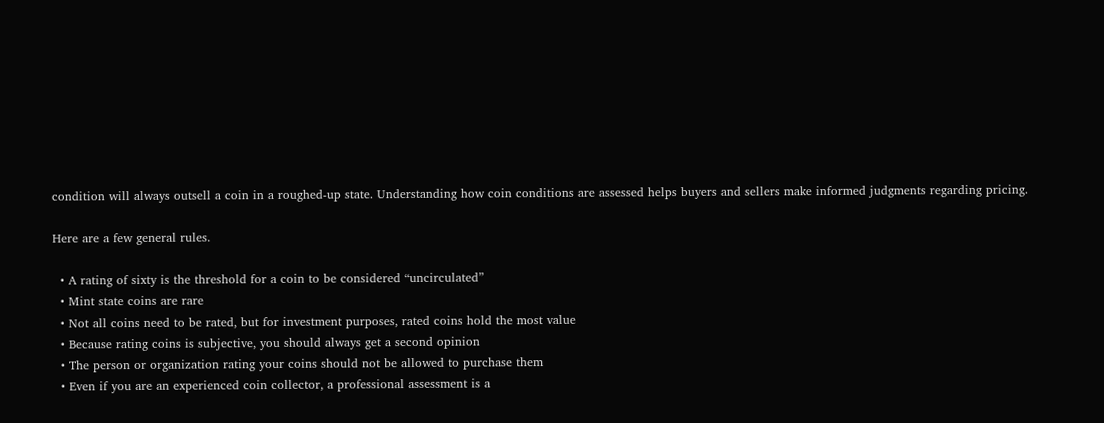condition will always outsell a coin in a roughed-up state. Understanding how coin conditions are assessed helps buyers and sellers make informed judgments regarding pricing.

Here are a few general rules.

  • A rating of sixty is the threshold for a coin to be considered “uncirculated”
  • Mint state coins are rare
  • Not all coins need to be rated, but for investment purposes, rated coins hold the most value
  • Because rating coins is subjective, you should always get a second opinion
  • The person or organization rating your coins should not be allowed to purchase them
  • Even if you are an experienced coin collector, a professional assessment is a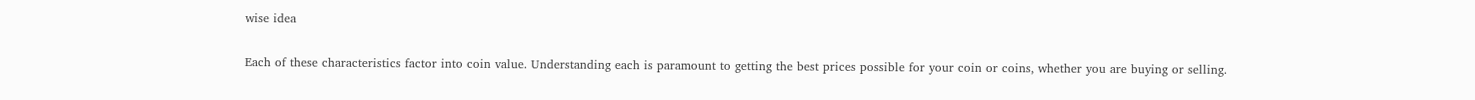wise idea

Each of these characteristics factor into coin value. Understanding each is paramount to getting the best prices possible for your coin or coins, whether you are buying or selling.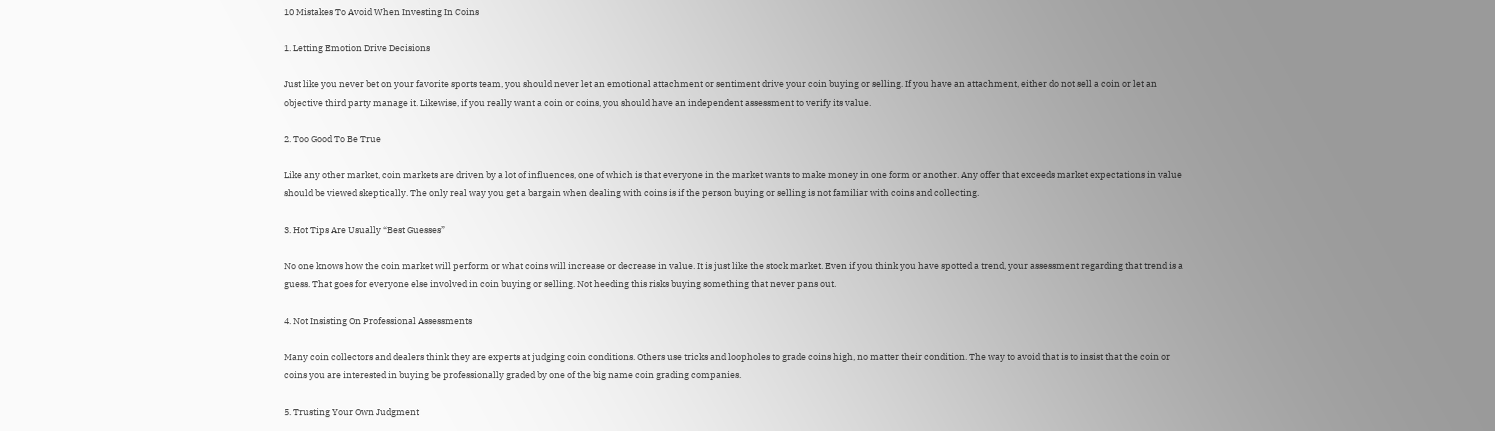10 Mistakes To Avoid When Investing In Coins

1. Letting Emotion Drive Decisions

Just like you never bet on your favorite sports team, you should never let an emotional attachment or sentiment drive your coin buying or selling. If you have an attachment, either do not sell a coin or let an objective third party manage it. Likewise, if you really want a coin or coins, you should have an independent assessment to verify its value.

2. Too Good To Be True

Like any other market, coin markets are driven by a lot of influences, one of which is that everyone in the market wants to make money in one form or another. Any offer that exceeds market expectations in value should be viewed skeptically. The only real way you get a bargain when dealing with coins is if the person buying or selling is not familiar with coins and collecting.

3. Hot Tips Are Usually “Best Guesses”

No one knows how the coin market will perform or what coins will increase or decrease in value. It is just like the stock market. Even if you think you have spotted a trend, your assessment regarding that trend is a guess. That goes for everyone else involved in coin buying or selling. Not heeding this risks buying something that never pans out.

4. Not Insisting On Professional Assessments

Many coin collectors and dealers think they are experts at judging coin conditions. Others use tricks and loopholes to grade coins high, no matter their condition. The way to avoid that is to insist that the coin or coins you are interested in buying be professionally graded by one of the big name coin grading companies.

5. Trusting Your Own Judgment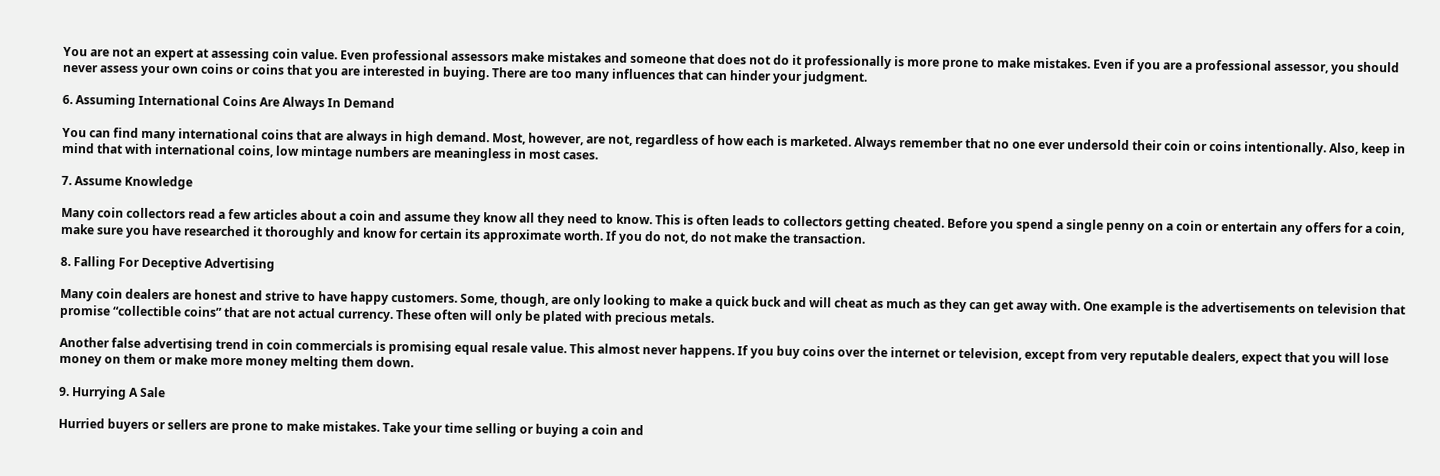You are not an expert at assessing coin value. Even professional assessors make mistakes and someone that does not do it professionally is more prone to make mistakes. Even if you are a professional assessor, you should never assess your own coins or coins that you are interested in buying. There are too many influences that can hinder your judgment.

6. Assuming International Coins Are Always In Demand

You can find many international coins that are always in high demand. Most, however, are not, regardless of how each is marketed. Always remember that no one ever undersold their coin or coins intentionally. Also, keep in mind that with international coins, low mintage numbers are meaningless in most cases.

7. Assume Knowledge

Many coin collectors read a few articles about a coin and assume they know all they need to know. This is often leads to collectors getting cheated. Before you spend a single penny on a coin or entertain any offers for a coin, make sure you have researched it thoroughly and know for certain its approximate worth. If you do not, do not make the transaction.

8. Falling For Deceptive Advertising

Many coin dealers are honest and strive to have happy customers. Some, though, are only looking to make a quick buck and will cheat as much as they can get away with. One example is the advertisements on television that promise “collectible coins” that are not actual currency. These often will only be plated with precious metals.

Another false advertising trend in coin commercials is promising equal resale value. This almost never happens. If you buy coins over the internet or television, except from very reputable dealers, expect that you will lose money on them or make more money melting them down.

9. Hurrying A Sale

Hurried buyers or sellers are prone to make mistakes. Take your time selling or buying a coin and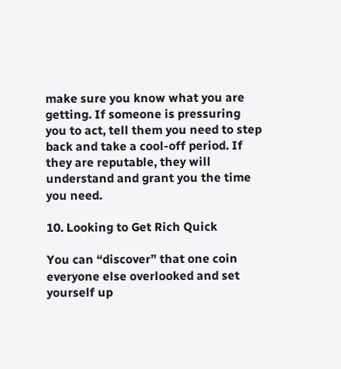make sure you know what you are getting. If someone is pressuring you to act, tell them you need to step back and take a cool-off period. If they are reputable, they will understand and grant you the time you need.

10. Looking to Get Rich Quick

You can “discover” that one coin everyone else overlooked and set yourself up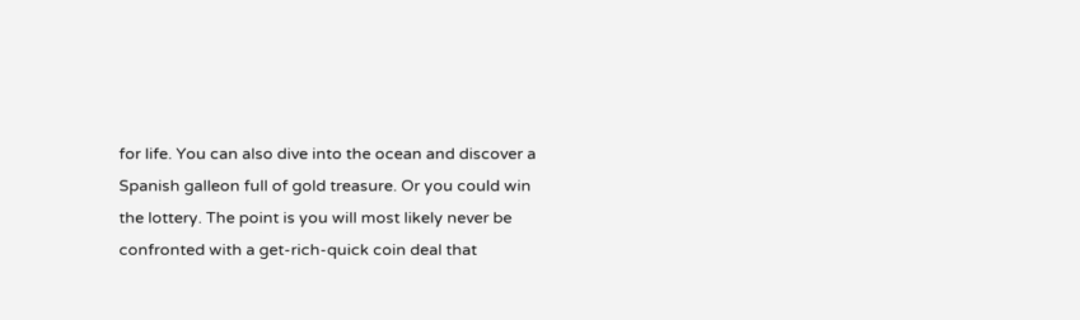for life. You can also dive into the ocean and discover a Spanish galleon full of gold treasure. Or you could win the lottery. The point is you will most likely never be confronted with a get-rich-quick coin deal that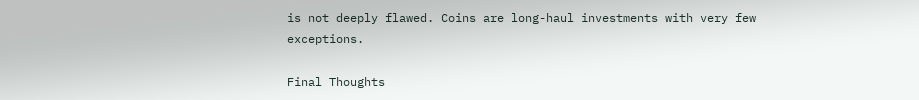is not deeply flawed. Coins are long-haul investments with very few exceptions.

Final Thoughts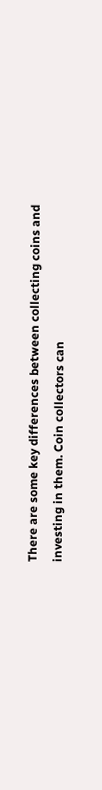There are some key differences between collecting coins and investing in them. Coin collectors can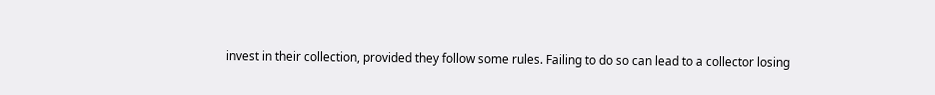invest in their collection, provided they follow some rules. Failing to do so can lead to a collector losing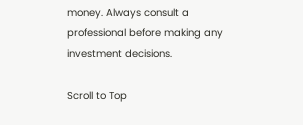money. Always consult a professional before making any investment decisions.

Scroll to Top